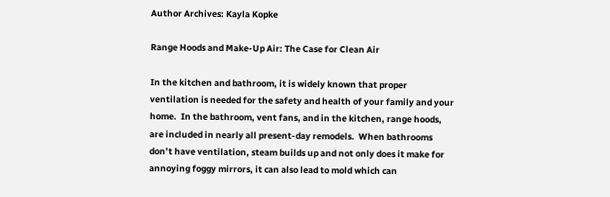Author Archives: Kayla Kopke

Range Hoods and Make-Up Air: The Case for Clean Air

In the kitchen and bathroom, it is widely known that proper ventilation is needed for the safety and health of your family and your home.  In the bathroom, vent fans, and in the kitchen, range hoods, are included in nearly all present-day remodels.  When bathrooms don’t have ventilation, steam builds up and not only does it make for annoying foggy mirrors, it can also lead to mold which can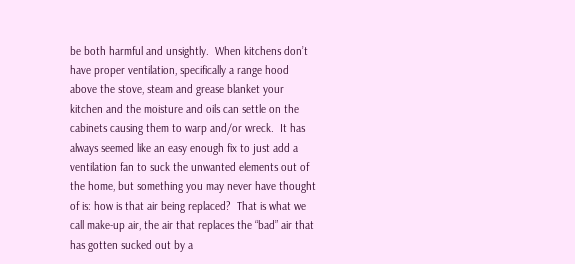be both harmful and unsightly.  When kitchens don’t have proper ventilation, specifically a range hood above the stove, steam and grease blanket your kitchen and the moisture and oils can settle on the cabinets causing them to warp and/or wreck.  It has always seemed like an easy enough fix to just add a ventilation fan to suck the unwanted elements out of the home, but something you may never have thought of is: how is that air being replaced?  That is what we call make-up air, the air that replaces the “bad” air that has gotten sucked out by a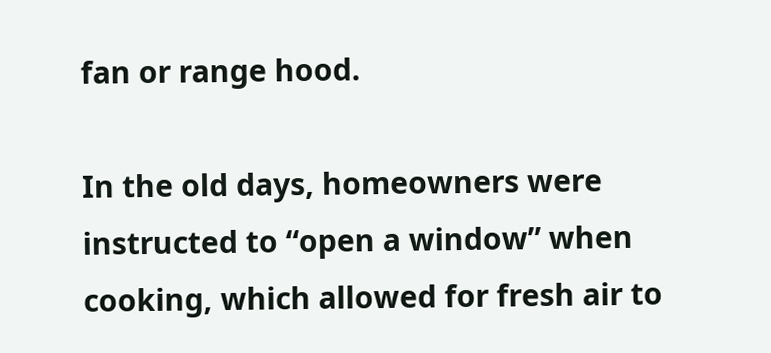fan or range hood.

In the old days, homeowners were instructed to “open a window” when cooking, which allowed for fresh air to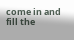come in and fill the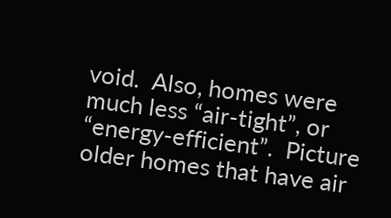void.  Also, homes were much less “air-tight”, or “energy-efficient”.  Picture older homes that have air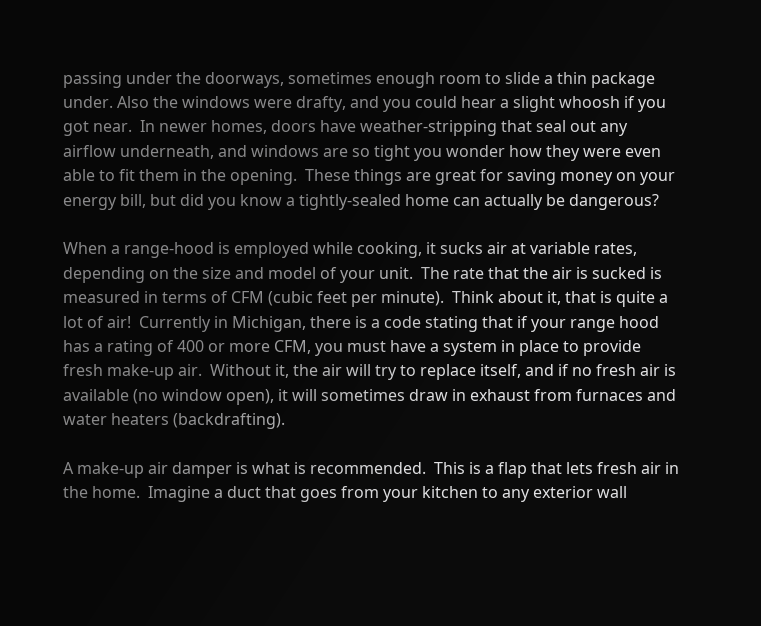passing under the doorways, sometimes enough room to slide a thin package under. Also the windows were drafty, and you could hear a slight whoosh if you got near.  In newer homes, doors have weather-stripping that seal out any airflow underneath, and windows are so tight you wonder how they were even able to fit them in the opening.  These things are great for saving money on your energy bill, but did you know a tightly-sealed home can actually be dangerous?

When a range-hood is employed while cooking, it sucks air at variable rates, depending on the size and model of your unit.  The rate that the air is sucked is measured in terms of CFM (cubic feet per minute).  Think about it, that is quite a lot of air!  Currently in Michigan, there is a code stating that if your range hood has a rating of 400 or more CFM, you must have a system in place to provide fresh make-up air.  Without it, the air will try to replace itself, and if no fresh air is available (no window open), it will sometimes draw in exhaust from furnaces and water heaters (backdrafting).

A make-up air damper is what is recommended.  This is a flap that lets fresh air in the home.  Imagine a duct that goes from your kitchen to any exterior wall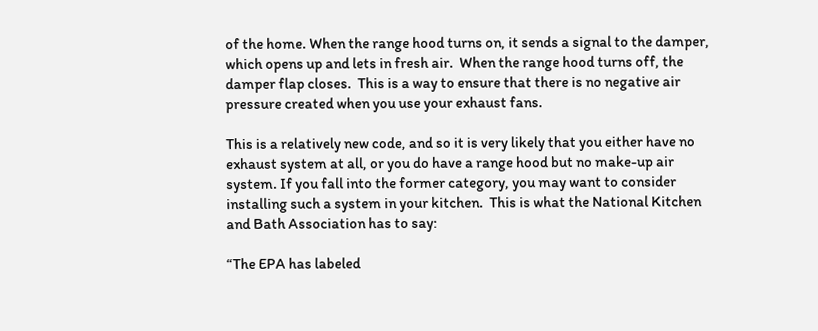of the home. When the range hood turns on, it sends a signal to the damper, which opens up and lets in fresh air.  When the range hood turns off, the damper flap closes.  This is a way to ensure that there is no negative air pressure created when you use your exhaust fans.

This is a relatively new code, and so it is very likely that you either have no exhaust system at all, or you do have a range hood but no make-up air system. If you fall into the former category, you may want to consider installing such a system in your kitchen.  This is what the National Kitchen and Bath Association has to say:

“The EPA has labeled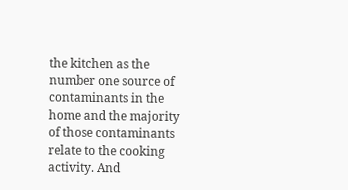the kitchen as the number one source of contaminants in the home and the majority of those contaminants relate to the cooking activity. And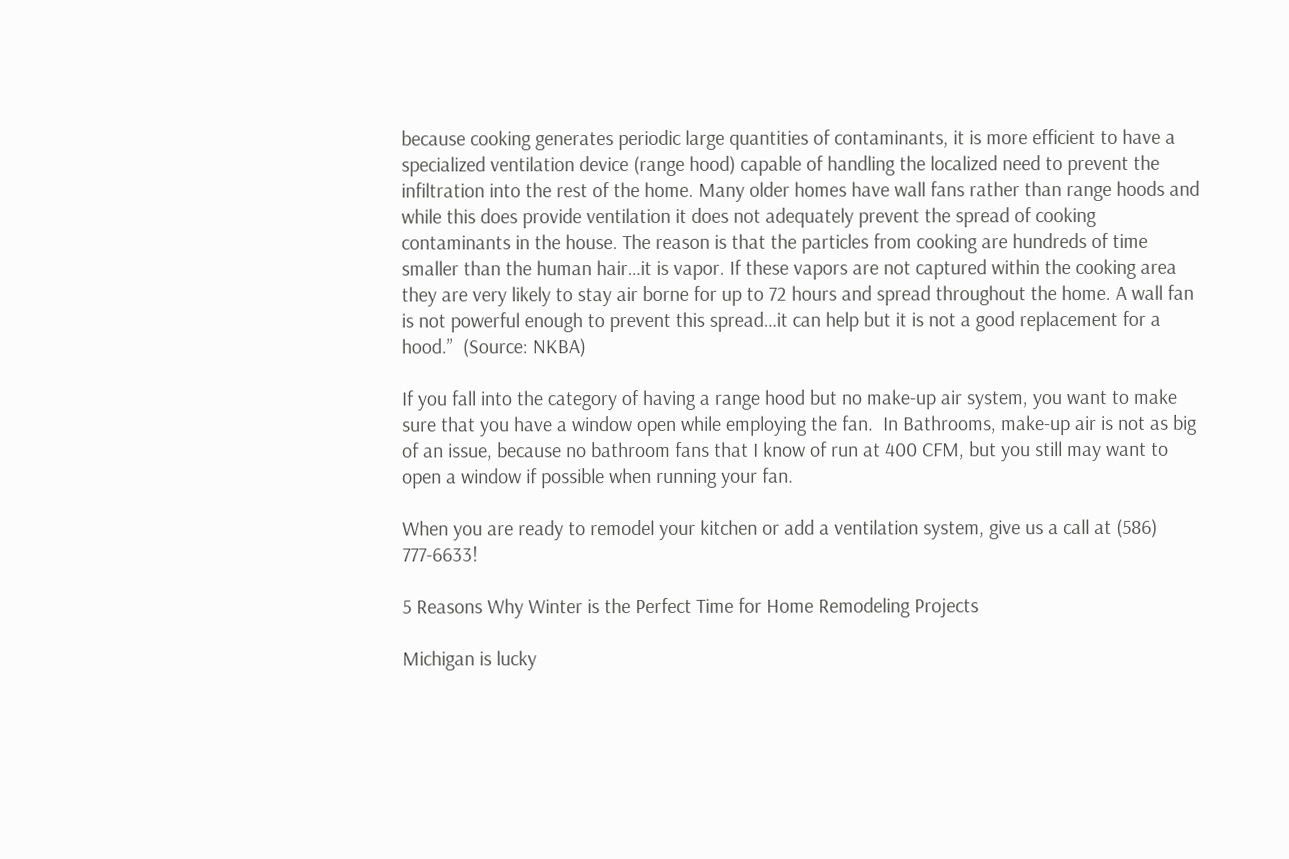because cooking generates periodic large quantities of contaminants, it is more efficient to have a specialized ventilation device (range hood) capable of handling the localized need to prevent the infiltration into the rest of the home. Many older homes have wall fans rather than range hoods and while this does provide ventilation it does not adequately prevent the spread of cooking contaminants in the house. The reason is that the particles from cooking are hundreds of time smaller than the human hair…it is vapor. If these vapors are not captured within the cooking area they are very likely to stay air borne for up to 72 hours and spread throughout the home. A wall fan is not powerful enough to prevent this spread…it can help but it is not a good replacement for a hood.”  (Source: NKBA)

If you fall into the category of having a range hood but no make-up air system, you want to make sure that you have a window open while employing the fan.  In Bathrooms, make-up air is not as big of an issue, because no bathroom fans that I know of run at 400 CFM, but you still may want to open a window if possible when running your fan.

When you are ready to remodel your kitchen or add a ventilation system, give us a call at (586) 777-6633!

5 Reasons Why Winter is the Perfect Time for Home Remodeling Projects

Michigan is lucky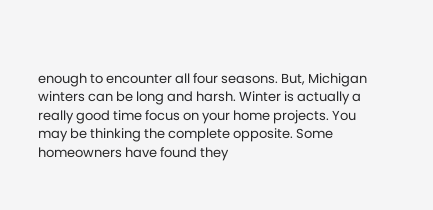enough to encounter all four seasons. But, Michigan winters can be long and harsh. Winter is actually a really good time focus on your home projects. You may be thinking the complete opposite. Some homeowners have found they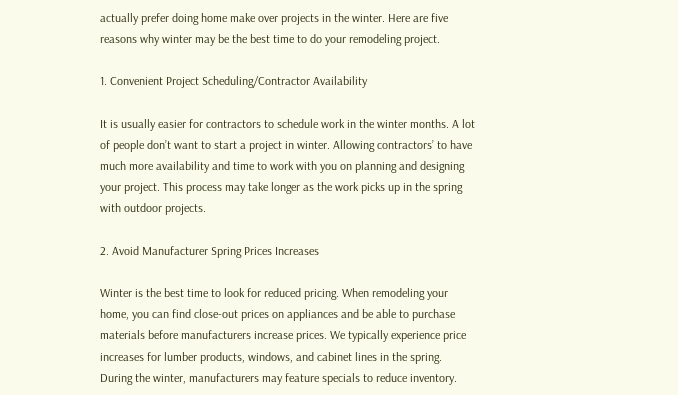actually prefer doing home make over projects in the winter. Here are five reasons why winter may be the best time to do your remodeling project.

1. Convenient Project Scheduling/Contractor Availability

It is usually easier for contractors to schedule work in the winter months. A lot of people don’t want to start a project in winter. Allowing contractors’ to have much more availability and time to work with you on planning and designing your project. This process may take longer as the work picks up in the spring with outdoor projects.

2. Avoid Manufacturer Spring Prices Increases

Winter is the best time to look for reduced pricing. When remodeling your home, you can find close-out prices on appliances and be able to purchase materials before manufacturers increase prices. We typically experience price increases for lumber products, windows, and cabinet lines in the spring. During the winter, manufacturers may feature specials to reduce inventory.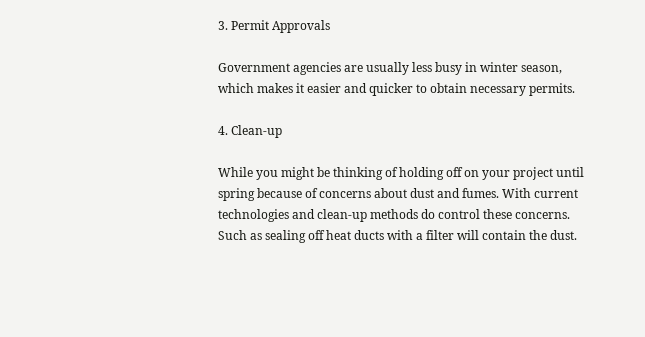3. Permit Approvals

Government agencies are usually less busy in winter season, which makes it easier and quicker to obtain necessary permits.

4. Clean-up

While you might be thinking of holding off on your project until spring because of concerns about dust and fumes. With current technologies and clean-up methods do control these concerns. Such as sealing off heat ducts with a filter will contain the dust.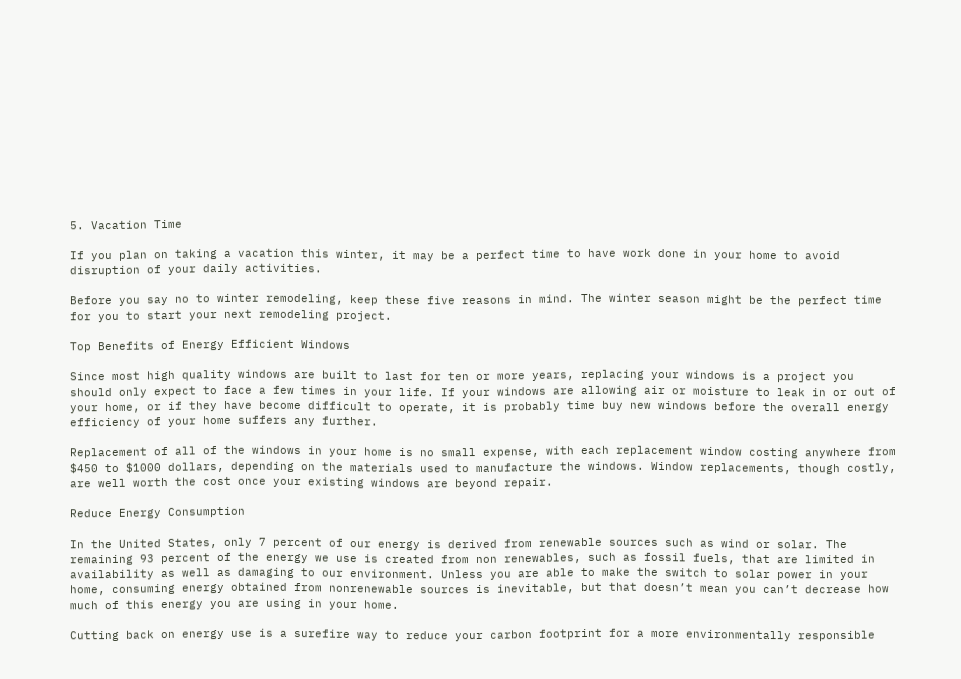5. Vacation Time

If you plan on taking a vacation this winter, it may be a perfect time to have work done in your home to avoid disruption of your daily activities.

Before you say no to winter remodeling, keep these five reasons in mind. The winter season might be the perfect time for you to start your next remodeling project.

Top Benefits of Energy Efficient Windows

Since most high quality windows are built to last for ten or more years, replacing your windows is a project you should only expect to face a few times in your life. If your windows are allowing air or moisture to leak in or out of your home, or if they have become difficult to operate, it is probably time buy new windows before the overall energy efficiency of your home suffers any further.

Replacement of all of the windows in your home is no small expense, with each replacement window costing anywhere from $450 to $1000 dollars, depending on the materials used to manufacture the windows. Window replacements, though costly, are well worth the cost once your existing windows are beyond repair.

Reduce Energy Consumption

In the United States, only 7 percent of our energy is derived from renewable sources such as wind or solar. The remaining 93 percent of the energy we use is created from non renewables, such as fossil fuels, that are limited in availability as well as damaging to our environment. Unless you are able to make the switch to solar power in your home, consuming energy obtained from nonrenewable sources is inevitable, but that doesn’t mean you can’t decrease how much of this energy you are using in your home.

Cutting back on energy use is a surefire way to reduce your carbon footprint for a more environmentally responsible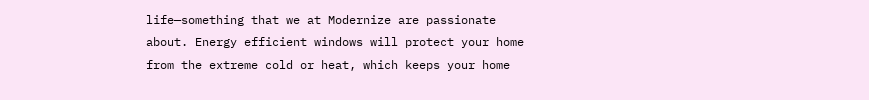life—something that we at Modernize are passionate about. Energy efficient windows will protect your home from the extreme cold or heat, which keeps your home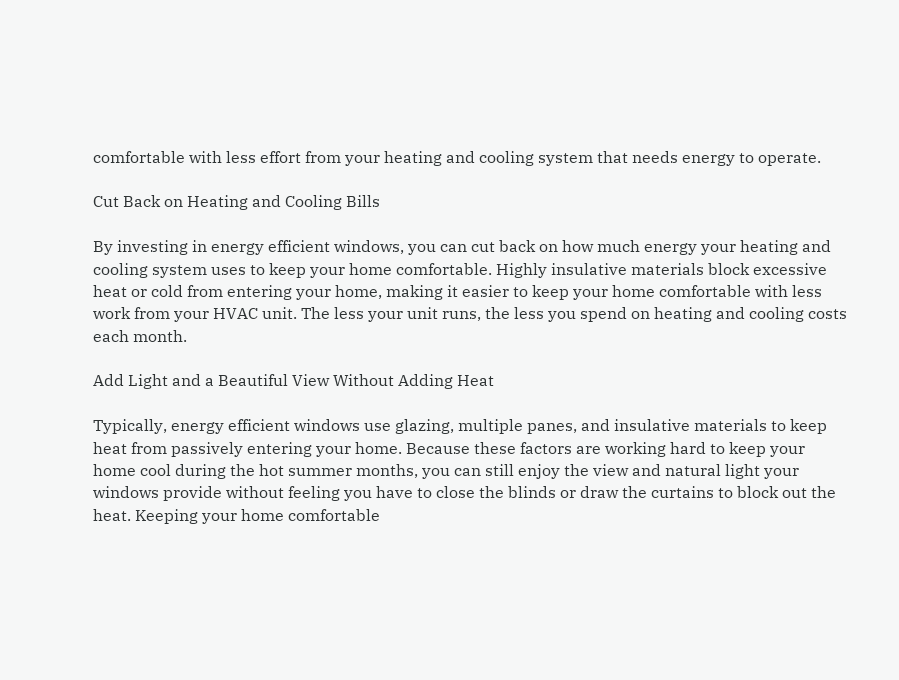comfortable with less effort from your heating and cooling system that needs energy to operate.

Cut Back on Heating and Cooling Bills

By investing in energy efficient windows, you can cut back on how much energy your heating and cooling system uses to keep your home comfortable. Highly insulative materials block excessive heat or cold from entering your home, making it easier to keep your home comfortable with less work from your HVAC unit. The less your unit runs, the less you spend on heating and cooling costs each month.

Add Light and a Beautiful View Without Adding Heat

Typically, energy efficient windows use glazing, multiple panes, and insulative materials to keep heat from passively entering your home. Because these factors are working hard to keep your home cool during the hot summer months, you can still enjoy the view and natural light your windows provide without feeling you have to close the blinds or draw the curtains to block out the heat. Keeping your home comfortable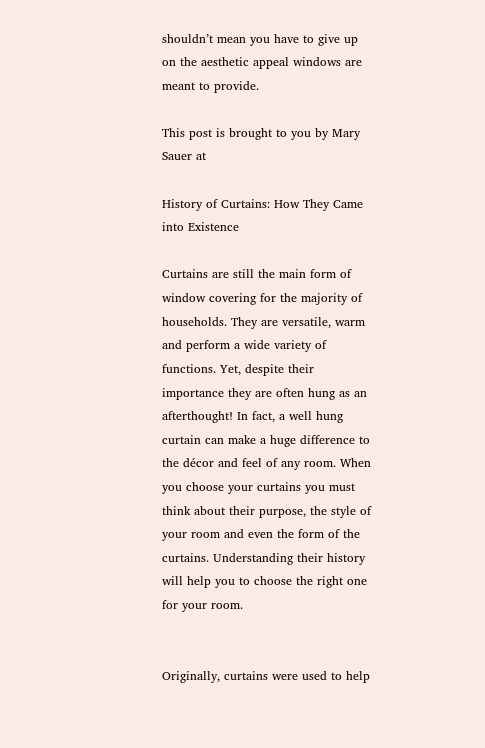shouldn’t mean you have to give up on the aesthetic appeal windows are meant to provide.

This post is brought to you by Mary Sauer at

History of Curtains: How They Came into Existence

Curtains are still the main form of window covering for the majority of households. They are versatile, warm and perform a wide variety of functions. Yet, despite their importance they are often hung as an afterthought! In fact, a well hung curtain can make a huge difference to the décor and feel of any room. When you choose your curtains you must think about their purpose, the style of your room and even the form of the curtains. Understanding their history will help you to choose the right one for your room.


Originally, curtains were used to help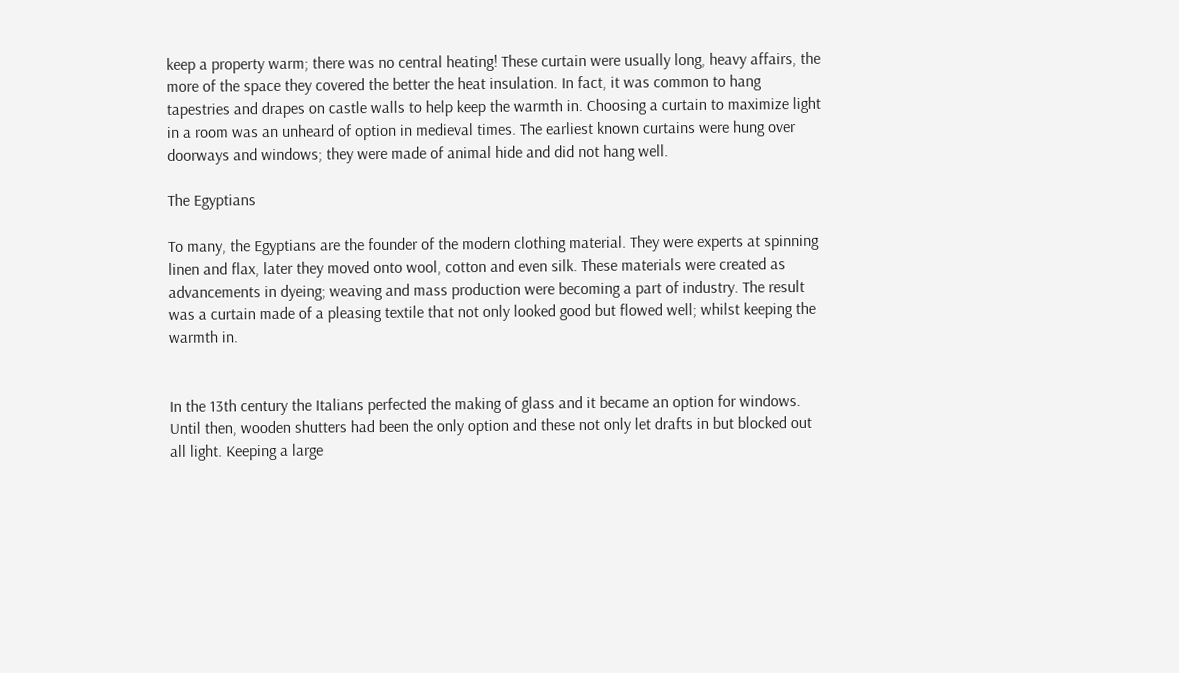keep a property warm; there was no central heating! These curtain were usually long, heavy affairs, the more of the space they covered the better the heat insulation. In fact, it was common to hang tapestries and drapes on castle walls to help keep the warmth in. Choosing a curtain to maximize light in a room was an unheard of option in medieval times. The earliest known curtains were hung over doorways and windows; they were made of animal hide and did not hang well.

The Egyptians

To many, the Egyptians are the founder of the modern clothing material. They were experts at spinning linen and flax, later they moved onto wool, cotton and even silk. These materials were created as advancements in dyeing; weaving and mass production were becoming a part of industry. The result was a curtain made of a pleasing textile that not only looked good but flowed well; whilst keeping the warmth in.


In the 13th century the Italians perfected the making of glass and it became an option for windows. Until then, wooden shutters had been the only option and these not only let drafts in but blocked out all light. Keeping a large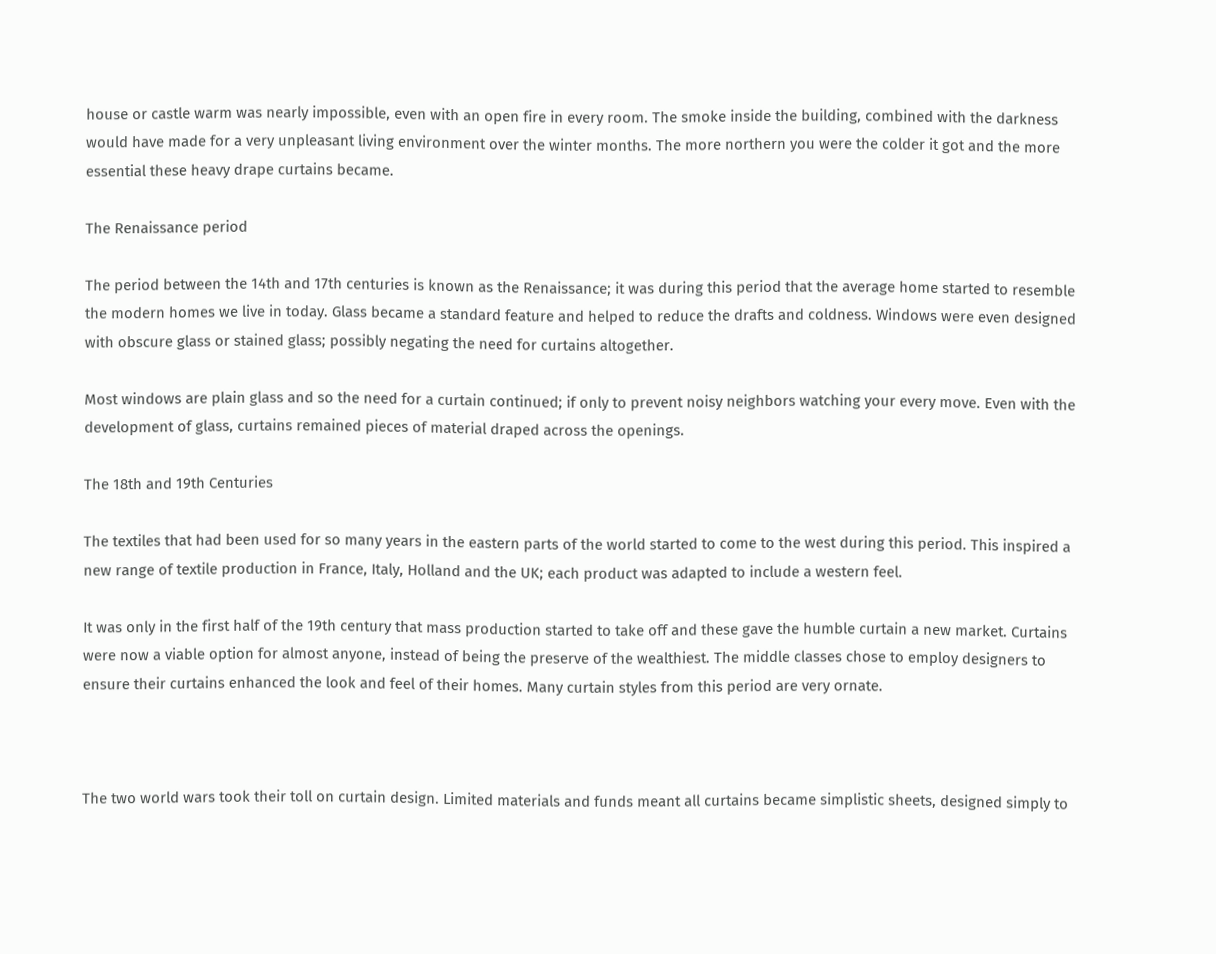house or castle warm was nearly impossible, even with an open fire in every room. The smoke inside the building, combined with the darkness would have made for a very unpleasant living environment over the winter months. The more northern you were the colder it got and the more essential these heavy drape curtains became.

The Renaissance period

The period between the 14th and 17th centuries is known as the Renaissance; it was during this period that the average home started to resemble the modern homes we live in today. Glass became a standard feature and helped to reduce the drafts and coldness. Windows were even designed with obscure glass or stained glass; possibly negating the need for curtains altogether.

Most windows are plain glass and so the need for a curtain continued; if only to prevent noisy neighbors watching your every move. Even with the development of glass, curtains remained pieces of material draped across the openings.

The 18th and 19th Centuries

The textiles that had been used for so many years in the eastern parts of the world started to come to the west during this period. This inspired a new range of textile production in France, Italy, Holland and the UK; each product was adapted to include a western feel.

It was only in the first half of the 19th century that mass production started to take off and these gave the humble curtain a new market. Curtains were now a viable option for almost anyone, instead of being the preserve of the wealthiest. The middle classes chose to employ designers to ensure their curtains enhanced the look and feel of their homes. Many curtain styles from this period are very ornate.



The two world wars took their toll on curtain design. Limited materials and funds meant all curtains became simplistic sheets, designed simply to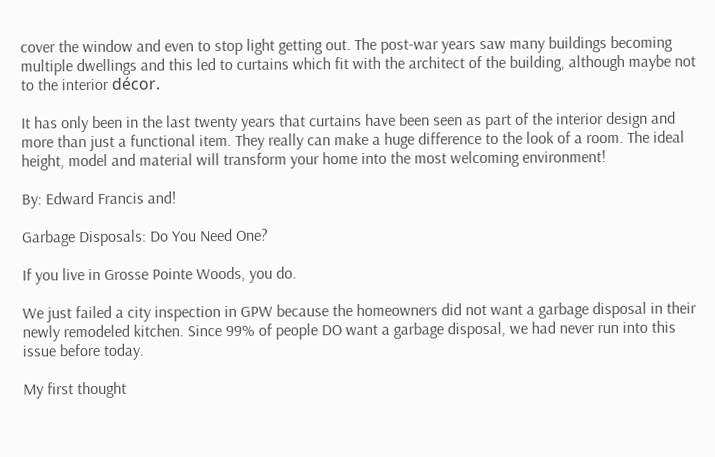cover the window and even to stop light getting out. The post-war years saw many buildings becoming multiple dwellings and this led to curtains which fit with the architect of the building, although maybe not to the interior décor.

It has only been in the last twenty years that curtains have been seen as part of the interior design and more than just a functional item. They really can make a huge difference to the look of a room. The ideal height, model and material will transform your home into the most welcoming environment!

By: Edward Francis and!

Garbage Disposals: Do You Need One?

If you live in Grosse Pointe Woods, you do.

We just failed a city inspection in GPW because the homeowners did not want a garbage disposal in their newly remodeled kitchen. Since 99% of people DO want a garbage disposal, we had never run into this issue before today.

My first thought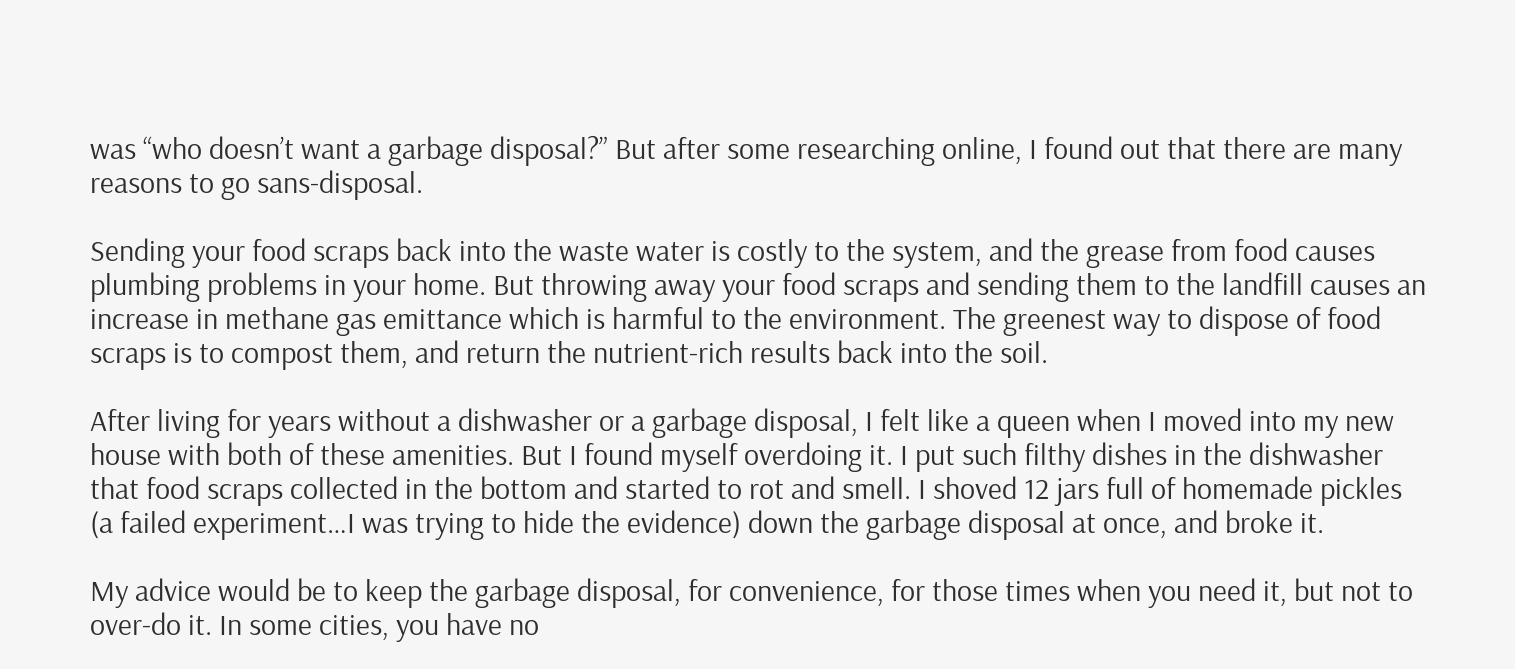was “who doesn’t want a garbage disposal?” But after some researching online, I found out that there are many reasons to go sans-disposal.

Sending your food scraps back into the waste water is costly to the system, and the grease from food causes plumbing problems in your home. But throwing away your food scraps and sending them to the landfill causes an increase in methane gas emittance which is harmful to the environment. The greenest way to dispose of food scraps is to compost them, and return the nutrient-rich results back into the soil.

After living for years without a dishwasher or a garbage disposal, I felt like a queen when I moved into my new house with both of these amenities. But I found myself overdoing it. I put such filthy dishes in the dishwasher that food scraps collected in the bottom and started to rot and smell. I shoved 12 jars full of homemade pickles (a failed experiment…I was trying to hide the evidence) down the garbage disposal at once, and broke it.

My advice would be to keep the garbage disposal, for convenience, for those times when you need it, but not to over-do it. In some cities, you have no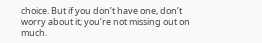choice. But if you don’t have one, don’t worry about it; you’re not missing out on much.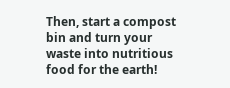Then, start a compost bin and turn your waste into nutritious food for the earth!